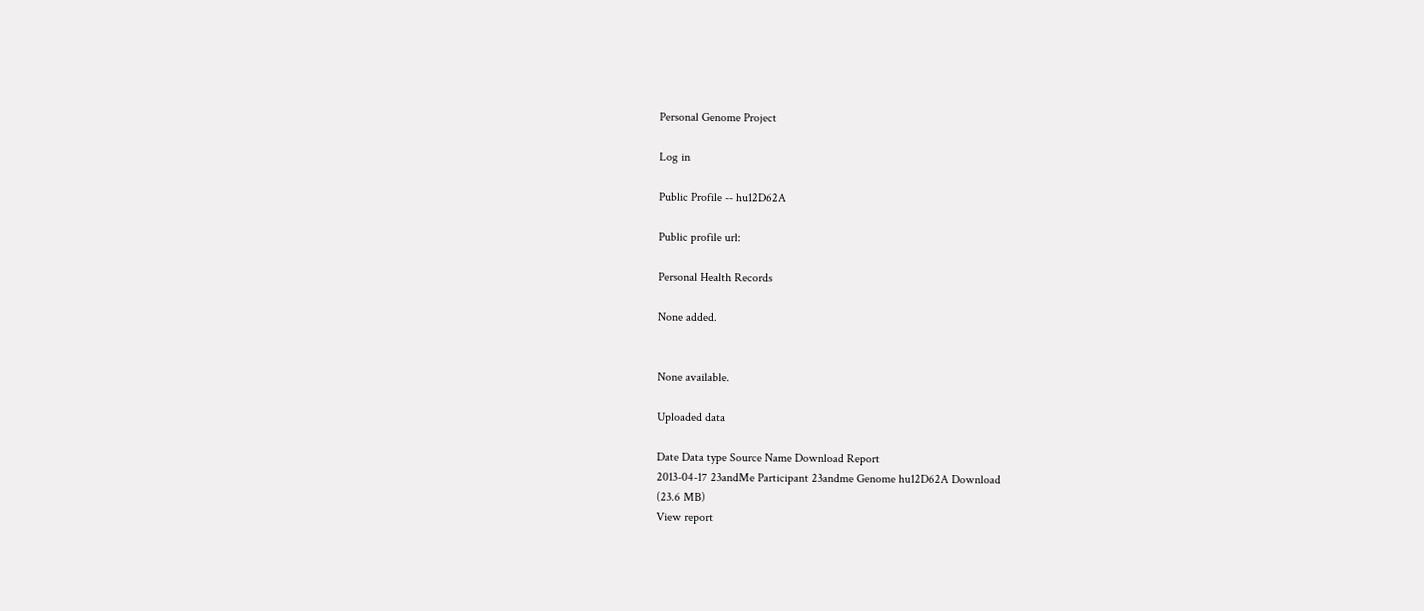Personal Genome Project

Log in

Public Profile -- hu12D62A

Public profile url:

Personal Health Records

None added.


None available.

Uploaded data

Date Data type Source Name Download Report
2013-04-17 23andMe Participant 23andme Genome hu12D62A Download
(23.6 MB)
View report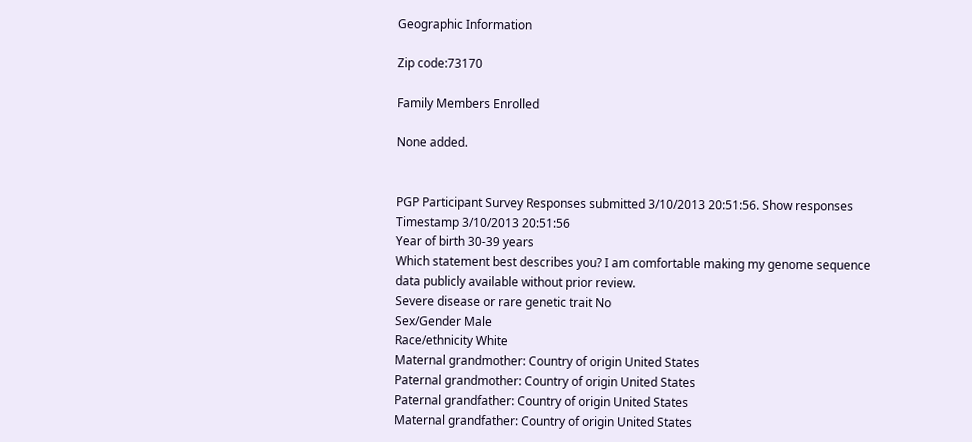Geographic Information

Zip code:73170

Family Members Enrolled

None added.


PGP Participant Survey Responses submitted 3/10/2013 20:51:56. Show responses
Timestamp 3/10/2013 20:51:56
Year of birth 30-39 years
Which statement best describes you? I am comfortable making my genome sequence data publicly available without prior review.
Severe disease or rare genetic trait No
Sex/Gender Male
Race/ethnicity White
Maternal grandmother: Country of origin United States
Paternal grandmother: Country of origin United States
Paternal grandfather: Country of origin United States
Maternal grandfather: Country of origin United States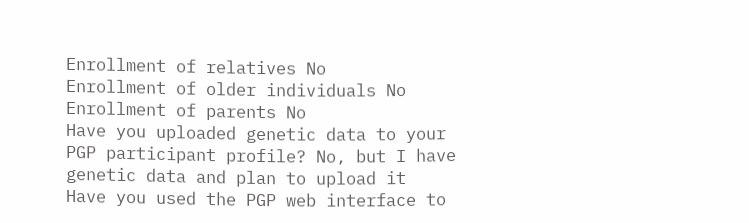Enrollment of relatives No
Enrollment of older individuals No
Enrollment of parents No
Have you uploaded genetic data to your PGP participant profile? No, but I have genetic data and plan to upload it
Have you used the PGP web interface to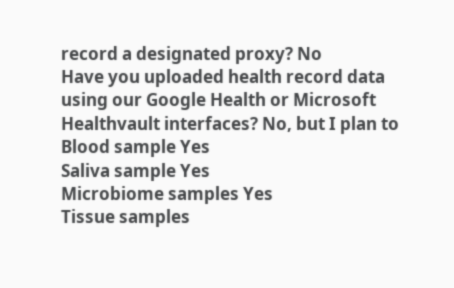record a designated proxy? No
Have you uploaded health record data using our Google Health or Microsoft Healthvault interfaces? No, but I plan to
Blood sample Yes
Saliva sample Yes
Microbiome samples Yes
Tissue samples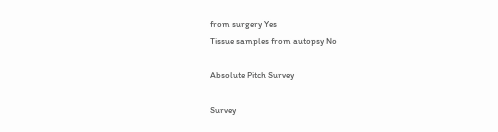from surgery Yes
Tissue samples from autopsy No

Absolute Pitch Survey

Survey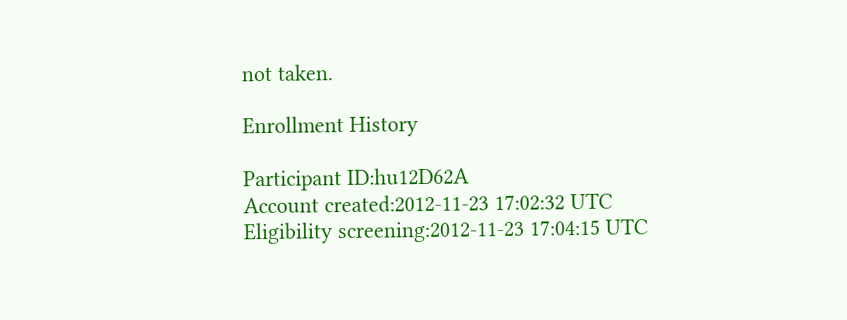not taken.

Enrollment History

Participant ID:hu12D62A
Account created:2012-11-23 17:02:32 UTC
Eligibility screening:2012-11-23 17:04:15 UTC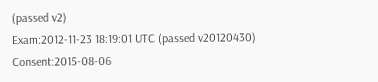(passed v2)
Exam:2012-11-23 18:19:01 UTC (passed v20120430)
Consent:2015-08-06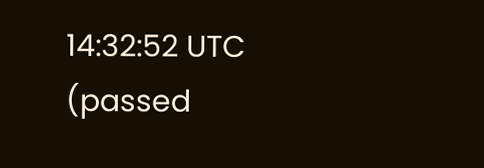14:32:52 UTC (passed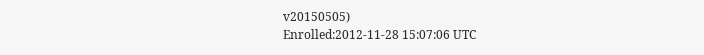v20150505)
Enrolled:2012-11-28 15:07:06 UTC